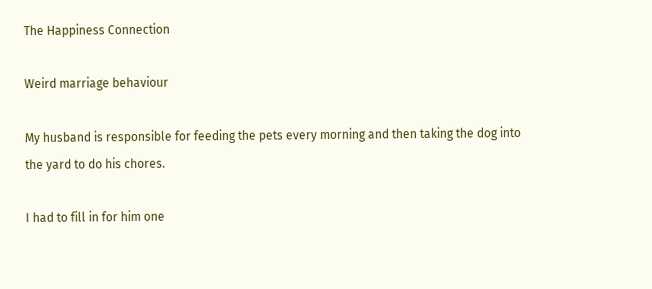The Happiness Connection

Weird marriage behaviour

My husband is responsible for feeding the pets every morning and then taking the dog into the yard to do his chores.

I had to fill in for him one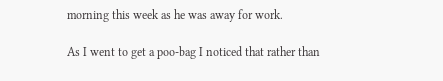morning this week as he was away for work.

As I went to get a poo-bag I noticed that rather than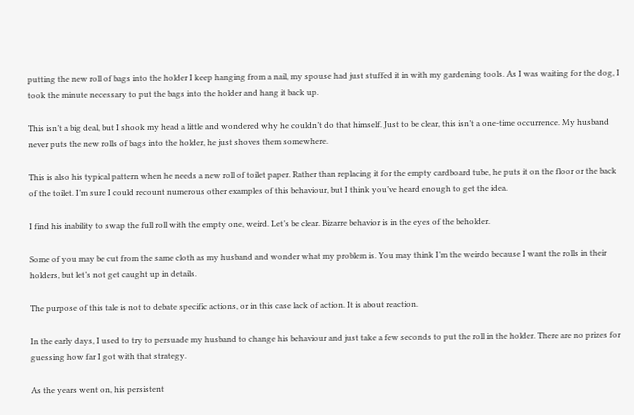putting the new roll of bags into the holder I keep hanging from a nail, my spouse had just stuffed it in with my gardening tools. As I was waiting for the dog, I took the minute necessary to put the bags into the holder and hang it back up.

This isn’t a big deal, but I shook my head a little and wondered why he couldn’t do that himself. Just to be clear, this isn’t a one-time occurrence. My husband never puts the new rolls of bags into the holder, he just shoves them somewhere.

This is also his typical pattern when he needs a new roll of toilet paper. Rather than replacing it for the empty cardboard tube, he puts it on the floor or the back of the toilet. I’m sure I could recount numerous other examples of this behaviour, but I think you’ve heard enough to get the idea.

I find his inability to swap the full roll with the empty one, weird. Let’s be clear. Bizarre behavior is in the eyes of the beholder.

Some of you may be cut from the same cloth as my husband and wonder what my problem is. You may think I’m the weirdo because I want the rolls in their holders, but let’s not get caught up in details.

The purpose of this tale is not to debate specific actions, or in this case lack of action. It is about reaction.

In the early days, I used to try to persuade my husband to change his behaviour and just take a few seconds to put the roll in the holder. There are no prizes for guessing how far I got with that strategy.

As the years went on, his persistent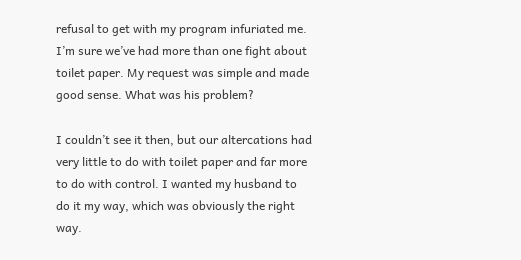refusal to get with my program infuriated me. I’m sure we’ve had more than one fight about toilet paper. My request was simple and made good sense. What was his problem?

I couldn’t see it then, but our altercations had very little to do with toilet paper and far more to do with control. I wanted my husband to do it my way, which was obviously the right way.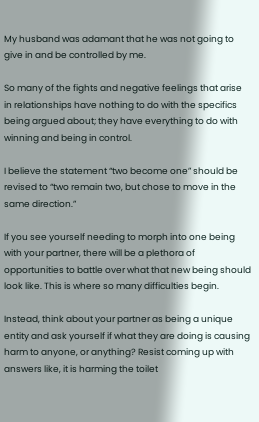My husband was adamant that he was not going to give in and be controlled by me.

So many of the fights and negative feelings that arise in relationships have nothing to do with the specifics being argued about; they have everything to do with winning and being in control.

I believe the statement “two become one” should be revised to “two remain two, but chose to move in the same direction.”

If you see yourself needing to morph into one being with your partner, there will be a plethora of opportunities to battle over what that new being should look like. This is where so many difficulties begin.

Instead, think about your partner as being a unique entity and ask yourself if what they are doing is causing harm to anyone, or anything? Resist coming up with answers like, it is harming the toilet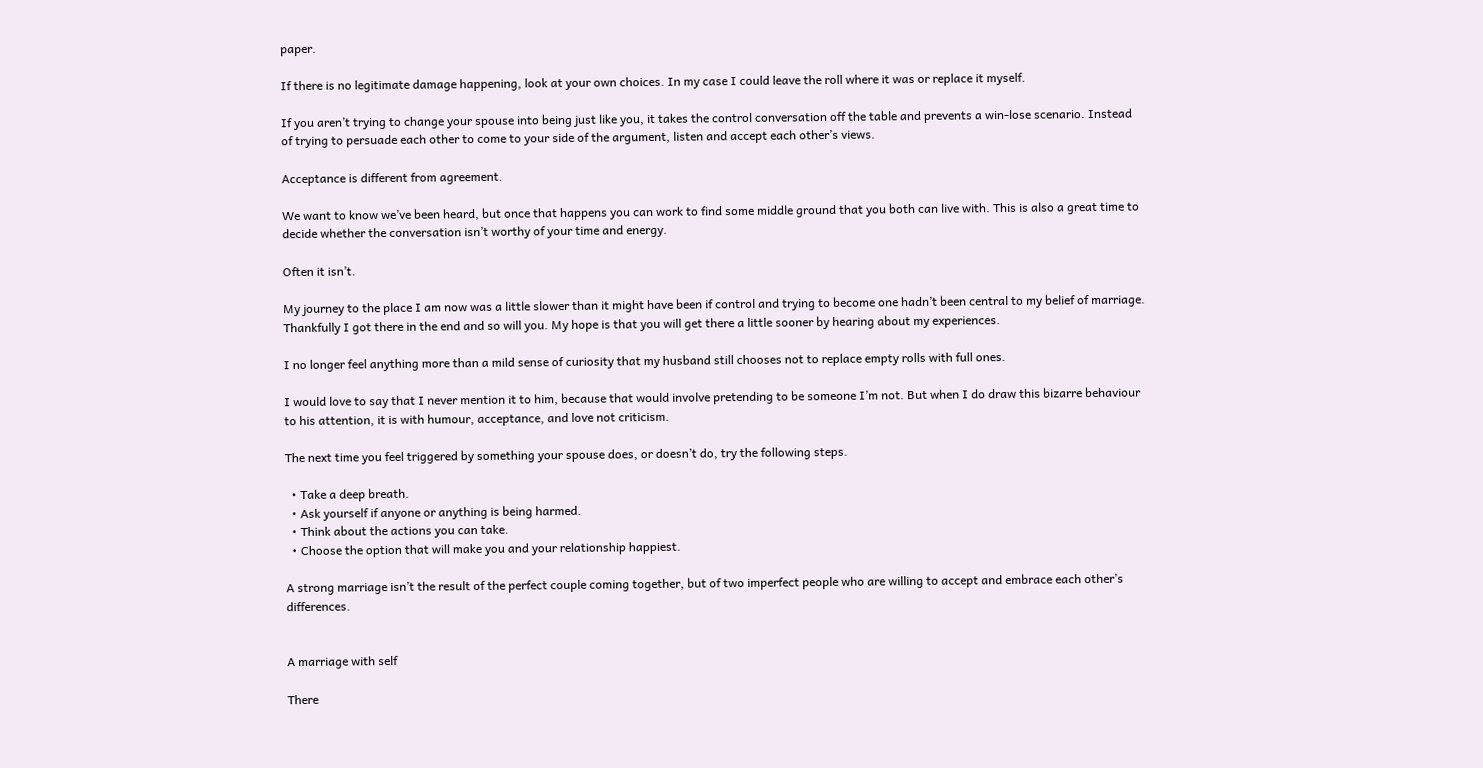paper.

If there is no legitimate damage happening, look at your own choices. In my case I could leave the roll where it was or replace it myself.

If you aren’t trying to change your spouse into being just like you, it takes the control conversation off the table and prevents a win-lose scenario. Instead of trying to persuade each other to come to your side of the argument, listen and accept each other’s views.

Acceptance is different from agreement.

We want to know we’ve been heard, but once that happens you can work to find some middle ground that you both can live with. This is also a great time to decide whether the conversation isn’t worthy of your time and energy.

Often it isn’t.

My journey to the place I am now was a little slower than it might have been if control and trying to become one hadn’t been central to my belief of marriage. Thankfully I got there in the end and so will you. My hope is that you will get there a little sooner by hearing about my experiences.

I no longer feel anything more than a mild sense of curiosity that my husband still chooses not to replace empty rolls with full ones.

I would love to say that I never mention it to him, because that would involve pretending to be someone I’m not. But when I do draw this bizarre behaviour to his attention, it is with humour, acceptance, and love not criticism.

The next time you feel triggered by something your spouse does, or doesn’t do, try the following steps.

  • Take a deep breath.
  • Ask yourself if anyone or anything is being harmed.
  • Think about the actions you can take.
  • Choose the option that will make you and your relationship happiest.

A strong marriage isn’t the result of the perfect couple coming together, but of two imperfect people who are willing to accept and embrace each other’s differences.


A marriage with self

There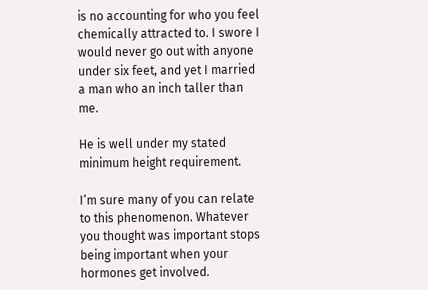is no accounting for who you feel chemically attracted to. I swore I would never go out with anyone under six feet, and yet I married a man who an inch taller than me.

He is well under my stated minimum height requirement.

I’m sure many of you can relate to this phenomenon. Whatever you thought was important stops being important when your hormones get involved.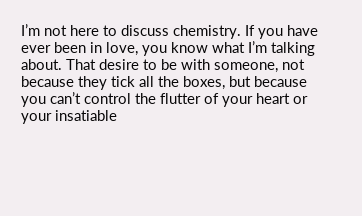I’m not here to discuss chemistry. If you have ever been in love, you know what I’m talking about. That desire to be with someone, not because they tick all the boxes, but because you can’t control the flutter of your heart or your insatiable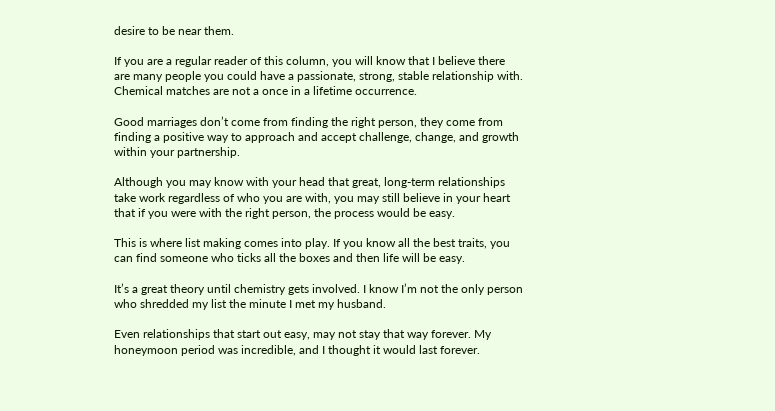desire to be near them.

If you are a regular reader of this column, you will know that I believe there are many people you could have a passionate, strong, stable relationship with. Chemical matches are not a once in a lifetime occurrence.

Good marriages don’t come from finding the right person, they come from finding a positive way to approach and accept challenge, change, and growth within your partnership.

Although you may know with your head that great, long-term relationships take work regardless of who you are with, you may still believe in your heart that if you were with the right person, the process would be easy.

This is where list making comes into play. If you know all the best traits, you can find someone who ticks all the boxes and then life will be easy.

It’s a great theory until chemistry gets involved. I know I’m not the only person who shredded my list the minute I met my husband.

Even relationships that start out easy, may not stay that way forever. My honeymoon period was incredible, and I thought it would last forever.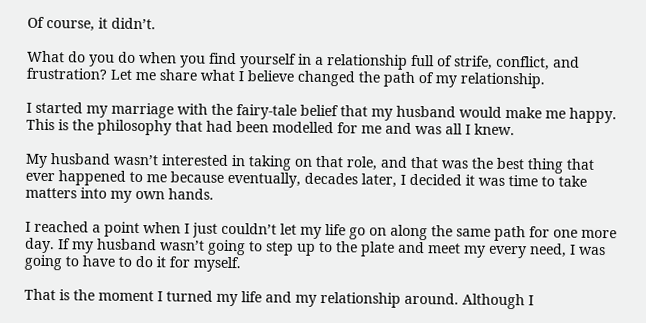Of course, it didn’t.

What do you do when you find yourself in a relationship full of strife, conflict, and frustration? Let me share what I believe changed the path of my relationship.

I started my marriage with the fairy-tale belief that my husband would make me happy. This is the philosophy that had been modelled for me and was all I knew.

My husband wasn’t interested in taking on that role, and that was the best thing that ever happened to me because eventually, decades later, I decided it was time to take matters into my own hands.

I reached a point when I just couldn’t let my life go on along the same path for one more day. If my husband wasn’t going to step up to the plate and meet my every need, I was going to have to do it for myself.

That is the moment I turned my life and my relationship around. Although I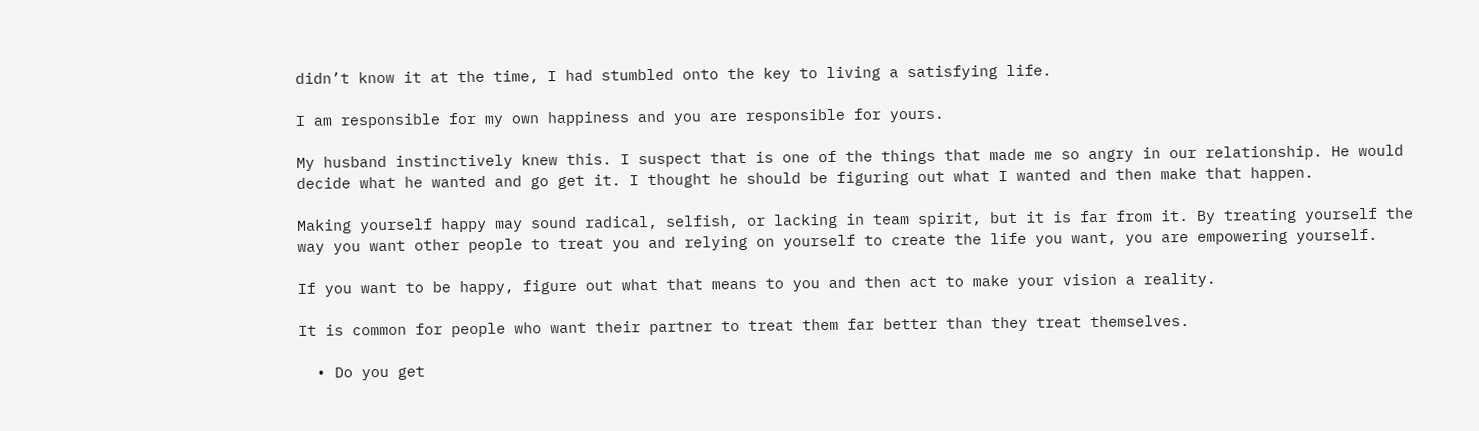didn’t know it at the time, I had stumbled onto the key to living a satisfying life.

I am responsible for my own happiness and you are responsible for yours.

My husband instinctively knew this. I suspect that is one of the things that made me so angry in our relationship. He would decide what he wanted and go get it. I thought he should be figuring out what I wanted and then make that happen.

Making yourself happy may sound radical, selfish, or lacking in team spirit, but it is far from it. By treating yourself the way you want other people to treat you and relying on yourself to create the life you want, you are empowering yourself.

If you want to be happy, figure out what that means to you and then act to make your vision a reality.

It is common for people who want their partner to treat them far better than they treat themselves.

  • Do you get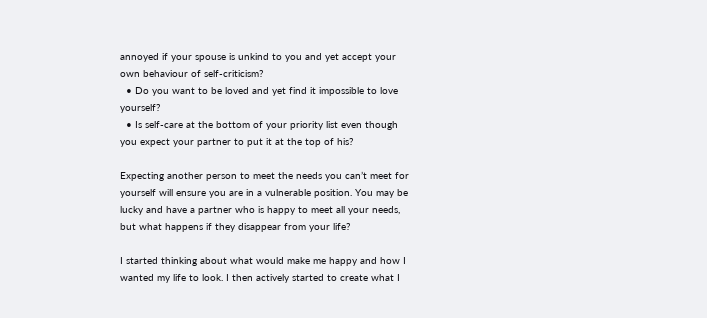annoyed if your spouse is unkind to you and yet accept your own behaviour of self-criticism?
  • Do you want to be loved and yet find it impossible to love yourself?
  • Is self-care at the bottom of your priority list even though you expect your partner to put it at the top of his?

Expecting another person to meet the needs you can’t meet for yourself will ensure you are in a vulnerable position. You may be lucky and have a partner who is happy to meet all your needs, but what happens if they disappear from your life?

I started thinking about what would make me happy and how I wanted my life to look. I then actively started to create what I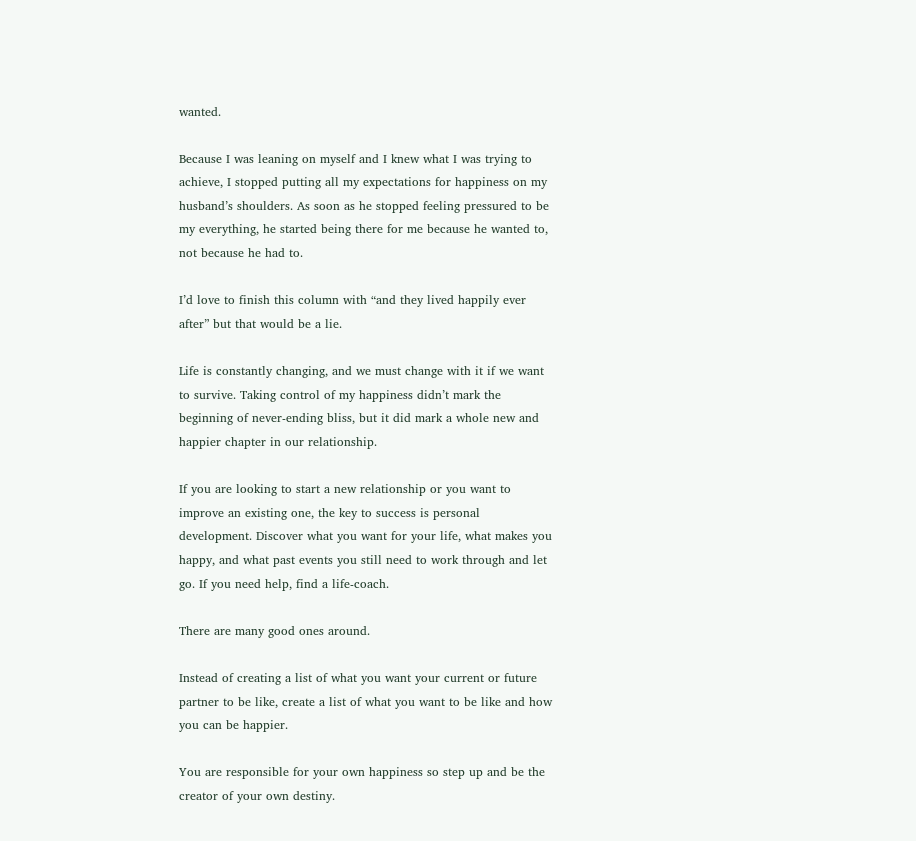wanted.

Because I was leaning on myself and I knew what I was trying to achieve, I stopped putting all my expectations for happiness on my husband’s shoulders. As soon as he stopped feeling pressured to be my everything, he started being there for me because he wanted to, not because he had to.

I’d love to finish this column with “and they lived happily ever after” but that would be a lie.

Life is constantly changing, and we must change with it if we want to survive. Taking control of my happiness didn’t mark the beginning of never-ending bliss, but it did mark a whole new and happier chapter in our relationship.

If you are looking to start a new relationship or you want to improve an existing one, the key to success is personal development. Discover what you want for your life, what makes you happy, and what past events you still need to work through and let go. If you need help, find a life-coach.

There are many good ones around.

Instead of creating a list of what you want your current or future partner to be like, create a list of what you want to be like and how you can be happier.

You are responsible for your own happiness so step up and be the creator of your own destiny.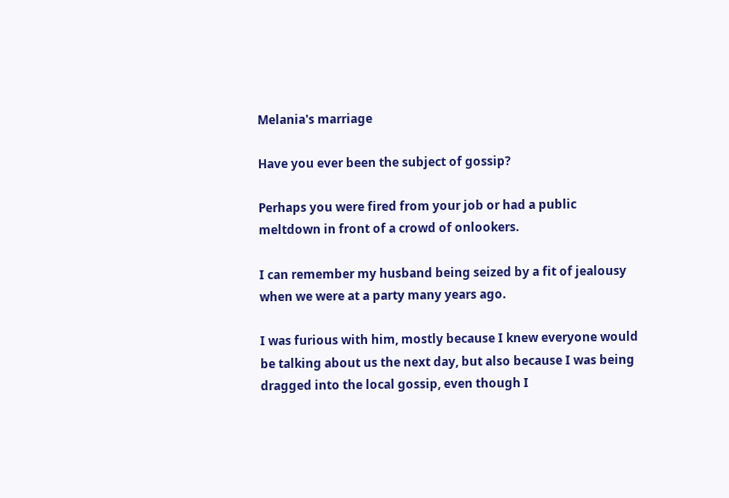Melania's marriage

Have you ever been the subject of gossip?

Perhaps you were fired from your job or had a public meltdown in front of a crowd of onlookers.

I can remember my husband being seized by a fit of jealousy when we were at a party many years ago.

I was furious with him, mostly because I knew everyone would be talking about us the next day, but also because I was being dragged into the local gossip, even though I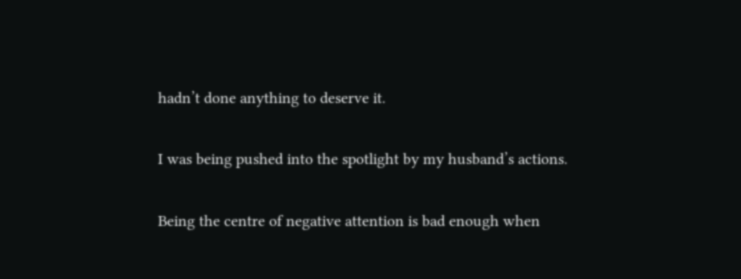hadn’t done anything to deserve it.

I was being pushed into the spotlight by my husband’s actions.

Being the centre of negative attention is bad enough when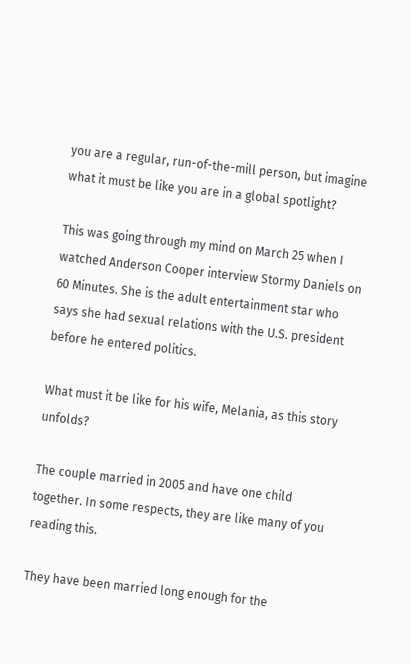you are a regular, run-of-the-mill person, but imagine what it must be like you are in a global spotlight?

This was going through my mind on March 25 when I watched Anderson Cooper interview Stormy Daniels on 60 Minutes. She is the adult entertainment star who says she had sexual relations with the U.S. president before he entered politics.

What must it be like for his wife, Melania, as this story unfolds?

The couple married in 2005 and have one child together. In some respects, they are like many of you reading this.

They have been married long enough for the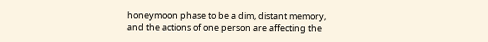honeymoon phase to be a dim, distant memory, and the actions of one person are affecting the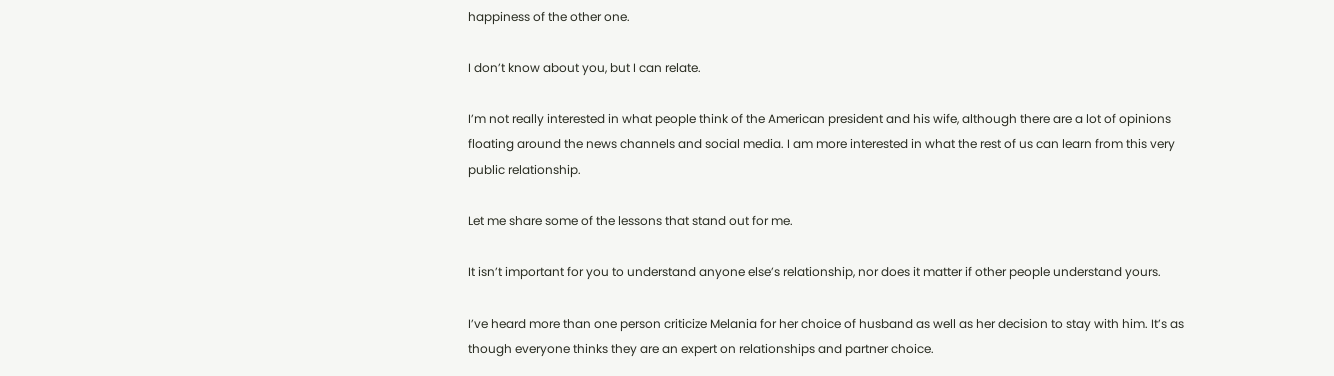happiness of the other one.

I don’t know about you, but I can relate.

I’m not really interested in what people think of the American president and his wife, although there are a lot of opinions floating around the news channels and social media. I am more interested in what the rest of us can learn from this very public relationship.

Let me share some of the lessons that stand out for me.

It isn’t important for you to understand anyone else’s relationship, nor does it matter if other people understand yours.

I’ve heard more than one person criticize Melania for her choice of husband as well as her decision to stay with him. It’s as though everyone thinks they are an expert on relationships and partner choice.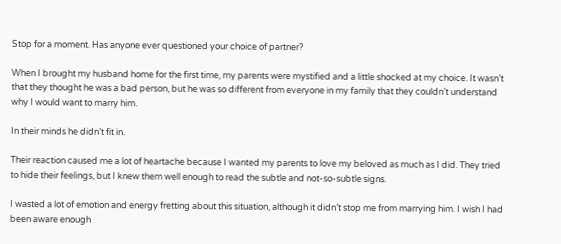Stop for a moment. Has anyone ever questioned your choice of partner?

When I brought my husband home for the first time, my parents were mystified and a little shocked at my choice. It wasn’t that they thought he was a bad person, but he was so different from everyone in my family that they couldn’t understand why I would want to marry him.

In their minds he didn’t fit in.

Their reaction caused me a lot of heartache because I wanted my parents to love my beloved as much as I did. They tried to hide their feelings, but I knew them well enough to read the subtle and not-so-subtle signs.

I wasted a lot of emotion and energy fretting about this situation, although it didn’t stop me from marrying him. I wish I had been aware enough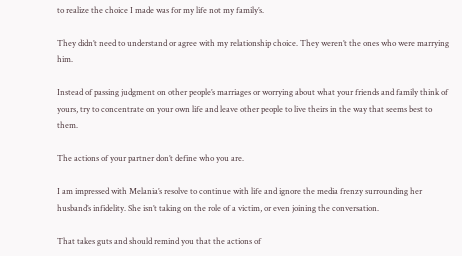to realize the choice I made was for my life not my family’s.

They didn’t need to understand or agree with my relationship choice. They weren’t the ones who were marrying him.

Instead of passing judgment on other people’s marriages or worrying about what your friends and family think of yours, try to concentrate on your own life and leave other people to live theirs in the way that seems best to them.

The actions of your partner don’t define who you are.

I am impressed with Melania’s resolve to continue with life and ignore the media frenzy surrounding her husband’s infidelity. She isn’t taking on the role of a victim, or even joining the conversation.

That takes guts and should remind you that the actions of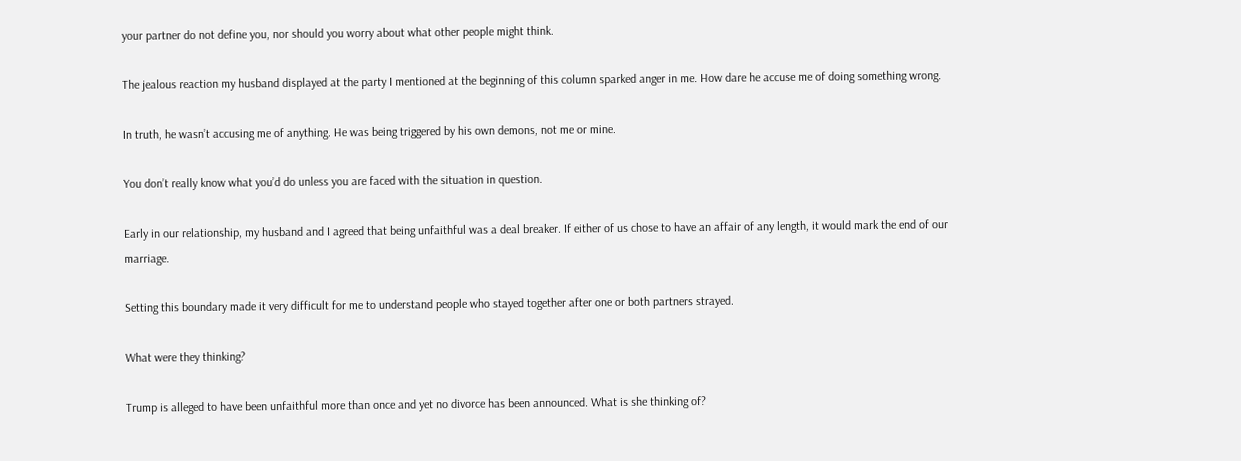your partner do not define you, nor should you worry about what other people might think.

The jealous reaction my husband displayed at the party I mentioned at the beginning of this column sparked anger in me. How dare he accuse me of doing something wrong.

In truth, he wasn’t accusing me of anything. He was being triggered by his own demons, not me or mine.

You don’t really know what you’d do unless you are faced with the situation in question.

Early in our relationship, my husband and I agreed that being unfaithful was a deal breaker. If either of us chose to have an affair of any length, it would mark the end of our marriage.

Setting this boundary made it very difficult for me to understand people who stayed together after one or both partners strayed.

What were they thinking?

Trump is alleged to have been unfaithful more than once and yet no divorce has been announced. What is she thinking of?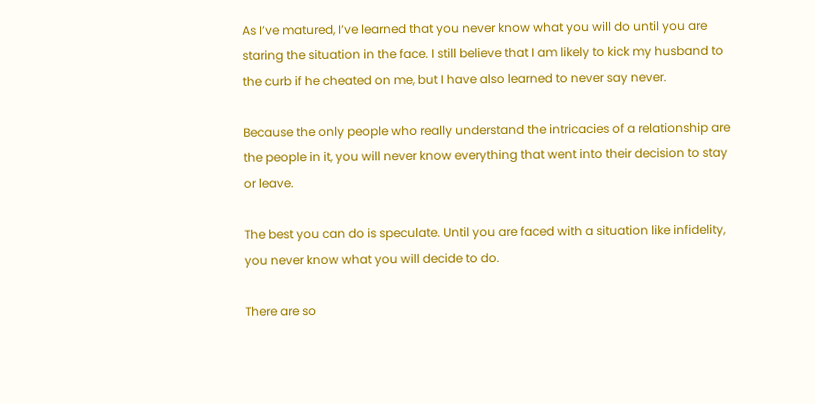As I’ve matured, I’ve learned that you never know what you will do until you are staring the situation in the face. I still believe that I am likely to kick my husband to the curb if he cheated on me, but I have also learned to never say never.

Because the only people who really understand the intricacies of a relationship are the people in it, you will never know everything that went into their decision to stay or leave.

The best you can do is speculate. Until you are faced with a situation like infidelity, you never know what you will decide to do.

There are so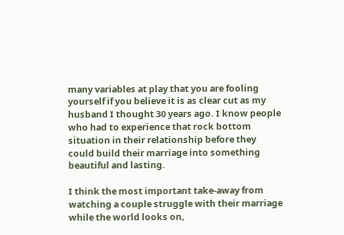many variables at play that you are fooling yourself if you believe it is as clear cut as my husband I thought 30 years ago. I know people who had to experience that rock bottom situation in their relationship before they could build their marriage into something beautiful and lasting.

I think the most important take-away from watching a couple struggle with their marriage while the world looks on,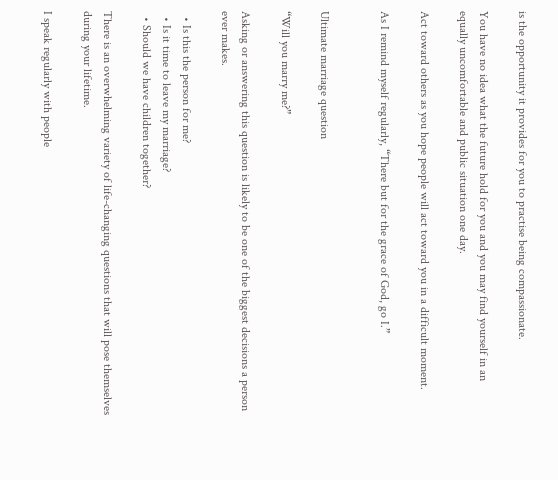is the opportunity it provides for you to practise being compassionate.

You have no idea what the future hold for you and you may find yourself in an equally uncomfortable and public situation one day.

Act toward others as you hope people will act toward you in a difficult moment.

As I remind myself regularly, “There but for the grace of God, go I.”


Ultimate marriage question

“Will you marry me?”

Asking or answering this question is likely to be one of the biggest decisions a person ever makes.

  • Is this the person for me?
  • Is it time to leave my marriage?
  • Should we have children together?

There is an overwhelming variety of life-changing questions that will pose themselves during your lifetime.

I speak regularly with people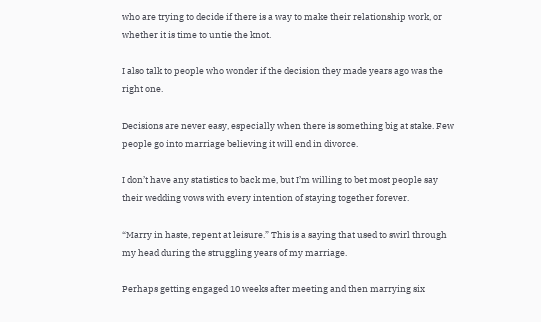who are trying to decide if there is a way to make their relationship work, or whether it is time to untie the knot.

I also talk to people who wonder if the decision they made years ago was the right one.

Decisions are never easy, especially when there is something big at stake. Few people go into marriage believing it will end in divorce.

I don’t have any statistics to back me, but I’m willing to bet most people say their wedding vows with every intention of staying together forever.

“Marry in haste, repent at leisure.” This is a saying that used to swirl through my head during the struggling years of my marriage.

Perhaps getting engaged 10 weeks after meeting and then marrying six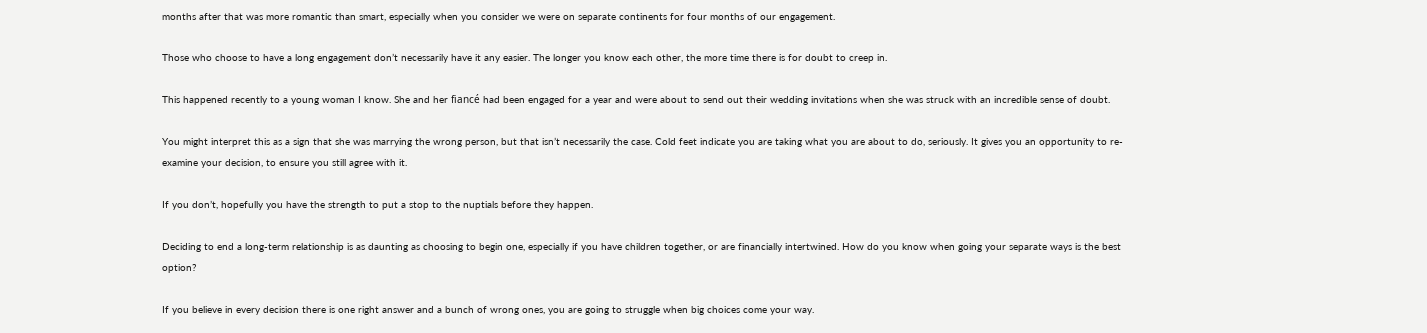months after that was more romantic than smart, especially when you consider we were on separate continents for four months of our engagement.

Those who choose to have a long engagement don’t necessarily have it any easier. The longer you know each other, the more time there is for doubt to creep in.

This happened recently to a young woman I know. She and her fiancé had been engaged for a year and were about to send out their wedding invitations when she was struck with an incredible sense of doubt.

You might interpret this as a sign that she was marrying the wrong person, but that isn’t necessarily the case. Cold feet indicate you are taking what you are about to do, seriously. It gives you an opportunity to re-examine your decision, to ensure you still agree with it.

If you don’t, hopefully you have the strength to put a stop to the nuptials before they happen.

Deciding to end a long-term relationship is as daunting as choosing to begin one, especially if you have children together, or are financially intertwined. How do you know when going your separate ways is the best option?

If you believe in every decision there is one right answer and a bunch of wrong ones, you are going to struggle when big choices come your way.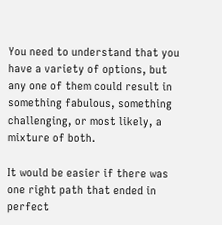You need to understand that you have a variety of options, but any one of them could result in something fabulous, something challenging, or most likely, a mixture of both.

It would be easier if there was one right path that ended in perfect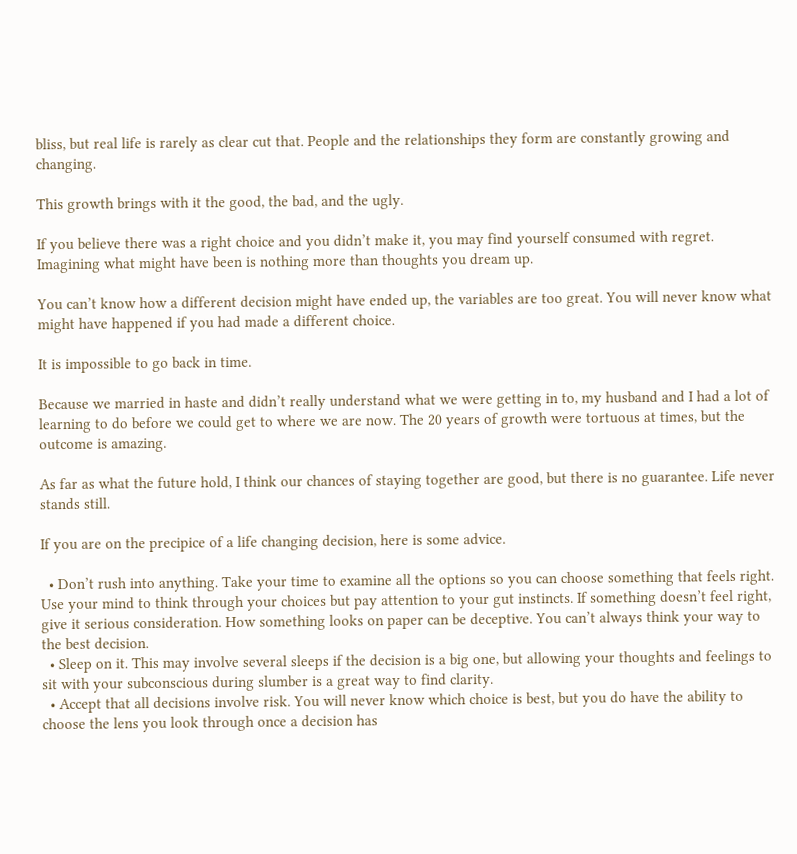bliss, but real life is rarely as clear cut that. People and the relationships they form are constantly growing and changing.

This growth brings with it the good, the bad, and the ugly.

If you believe there was a right choice and you didn’t make it, you may find yourself consumed with regret. Imagining what might have been is nothing more than thoughts you dream up.

You can’t know how a different decision might have ended up, the variables are too great. You will never know what might have happened if you had made a different choice.

It is impossible to go back in time.

Because we married in haste and didn’t really understand what we were getting in to, my husband and I had a lot of learning to do before we could get to where we are now. The 20 years of growth were tortuous at times, but the outcome is amazing.

As far as what the future hold, I think our chances of staying together are good, but there is no guarantee. Life never stands still.

If you are on the precipice of a life changing decision, here is some advice.

  • Don’t rush into anything. Take your time to examine all the options so you can choose something that feels right. Use your mind to think through your choices but pay attention to your gut instincts. If something doesn’t feel right, give it serious consideration. How something looks on paper can be deceptive. You can’t always think your way to the best decision.
  • Sleep on it. This may involve several sleeps if the decision is a big one, but allowing your thoughts and feelings to sit with your subconscious during slumber is a great way to find clarity.
  • Accept that all decisions involve risk. You will never know which choice is best, but you do have the ability to choose the lens you look through once a decision has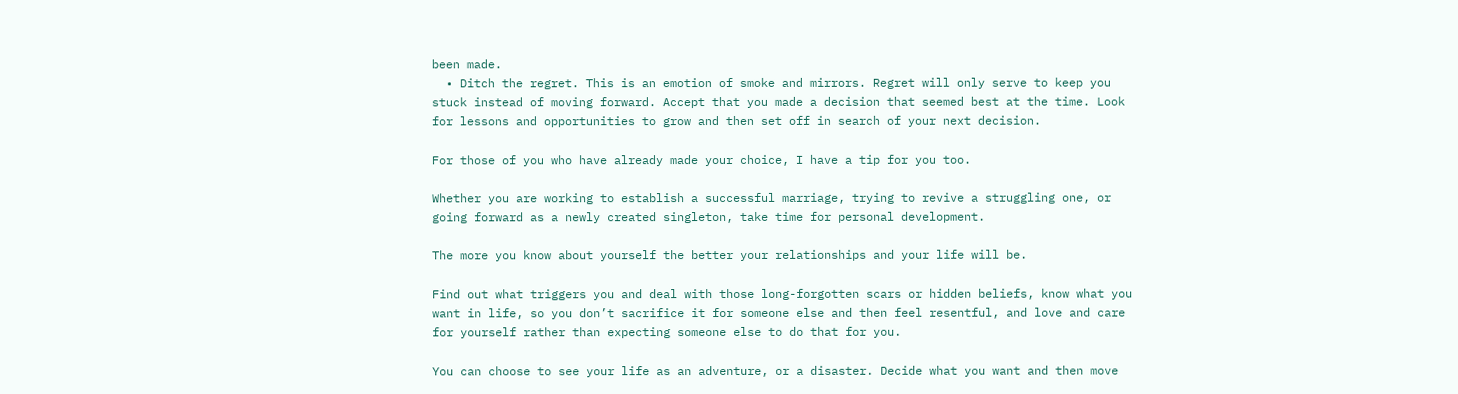been made.
  • Ditch the regret. This is an emotion of smoke and mirrors. Regret will only serve to keep you stuck instead of moving forward. Accept that you made a decision that seemed best at the time. Look for lessons and opportunities to grow and then set off in search of your next decision.

For those of you who have already made your choice, I have a tip for you too.

Whether you are working to establish a successful marriage, trying to revive a struggling one, or going forward as a newly created singleton, take time for personal development.

The more you know about yourself the better your relationships and your life will be.

Find out what triggers you and deal with those long-forgotten scars or hidden beliefs, know what you want in life, so you don’t sacrifice it for someone else and then feel resentful, and love and care for yourself rather than expecting someone else to do that for you.

You can choose to see your life as an adventure, or a disaster. Decide what you want and then move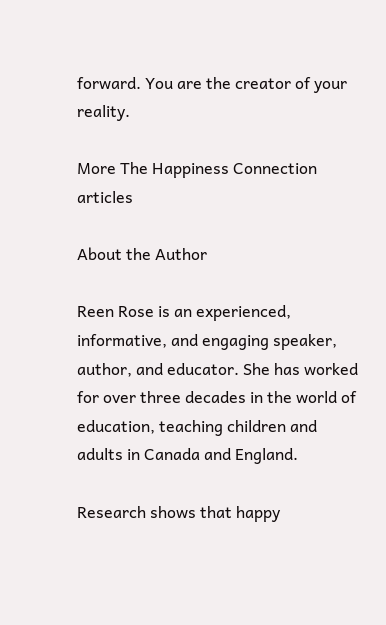forward. You are the creator of your reality.

More The Happiness Connection articles

About the Author

Reen Rose is an experienced, informative, and engaging speaker, author, and educator. She has worked for over three decades in the world of education, teaching children and adults in Canada and England.

Research shows that happy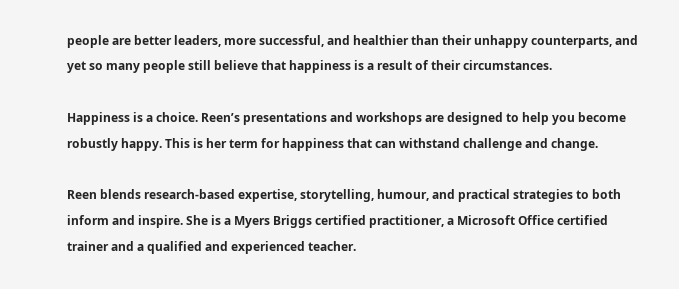people are better leaders, more successful, and healthier than their unhappy counterparts, and yet so many people still believe that happiness is a result of their circumstances.

Happiness is a choice. Reen’s presentations and workshops are designed to help you become robustly happy. This is her term for happiness that can withstand challenge and change.

Reen blends research-based expertise, storytelling, humour, and practical strategies to both inform and inspire. She is a Myers Briggs certified practitioner, a Microsoft Office certified trainer and a qualified and experienced teacher.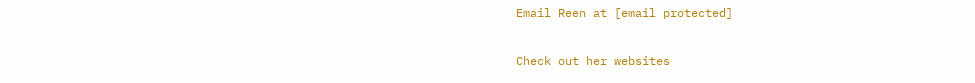Email Reen at [email protected]

Check out her websites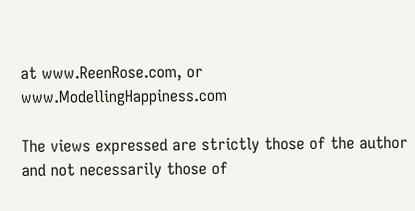at www.ReenRose.com, or www.ModellingHappiness.com

The views expressed are strictly those of the author and not necessarily those of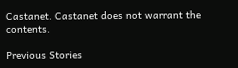Castanet. Castanet does not warrant the contents.

Previous Stories